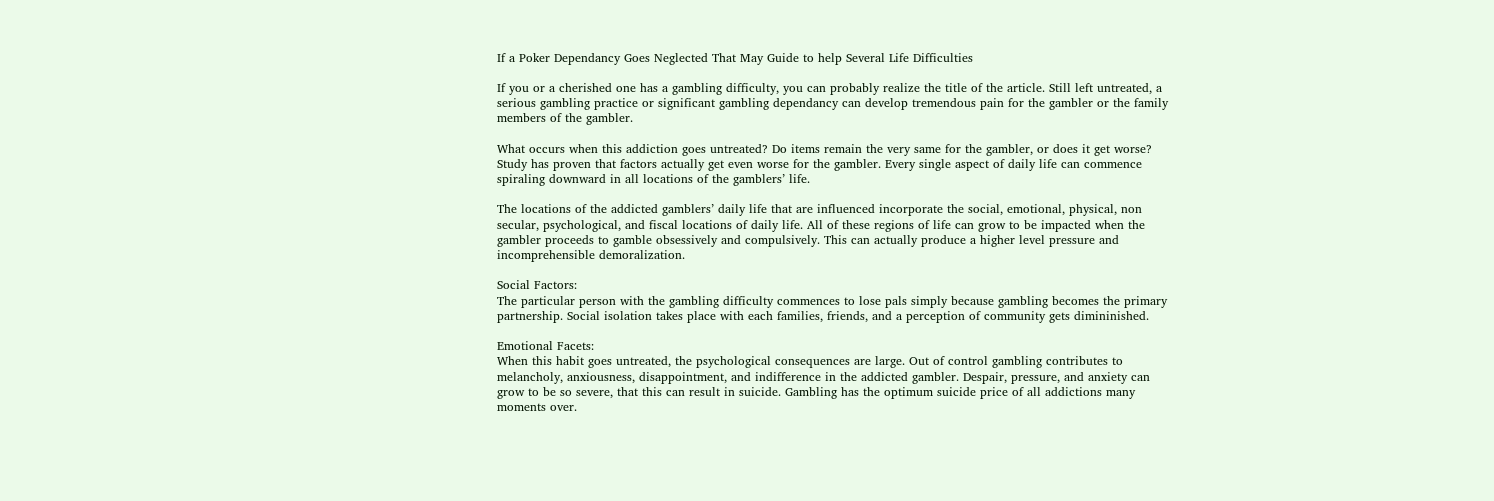If a Poker Dependancy Goes Neglected That May Guide to help Several Life Difficulties

If you or a cherished one has a gambling difficulty, you can probably realize the title of the article. Still left untreated, a serious gambling practice or significant gambling dependancy can develop tremendous pain for the gambler or the family members of the gambler.

What occurs when this addiction goes untreated? Do items remain the very same for the gambler, or does it get worse? Study has proven that factors actually get even worse for the gambler. Every single aspect of daily life can commence spiraling downward in all locations of the gamblers’ life.

The locations of the addicted gamblers’ daily life that are influenced incorporate the social, emotional, physical, non secular, psychological, and fiscal locations of daily life. All of these regions of life can grow to be impacted when the gambler proceeds to gamble obsessively and compulsively. This can actually produce a higher level pressure and incomprehensible demoralization.

Social Factors:
The particular person with the gambling difficulty commences to lose pals simply because gambling becomes the primary partnership. Social isolation takes place with each families, friends, and a perception of community gets dimininished.

Emotional Facets:
When this habit goes untreated, the psychological consequences are large. Out of control gambling contributes to melancholy, anxiousness, disappointment, and indifference in the addicted gambler. Despair, pressure, and anxiety can grow to be so severe, that this can result in suicide. Gambling has the optimum suicide price of all addictions many moments over.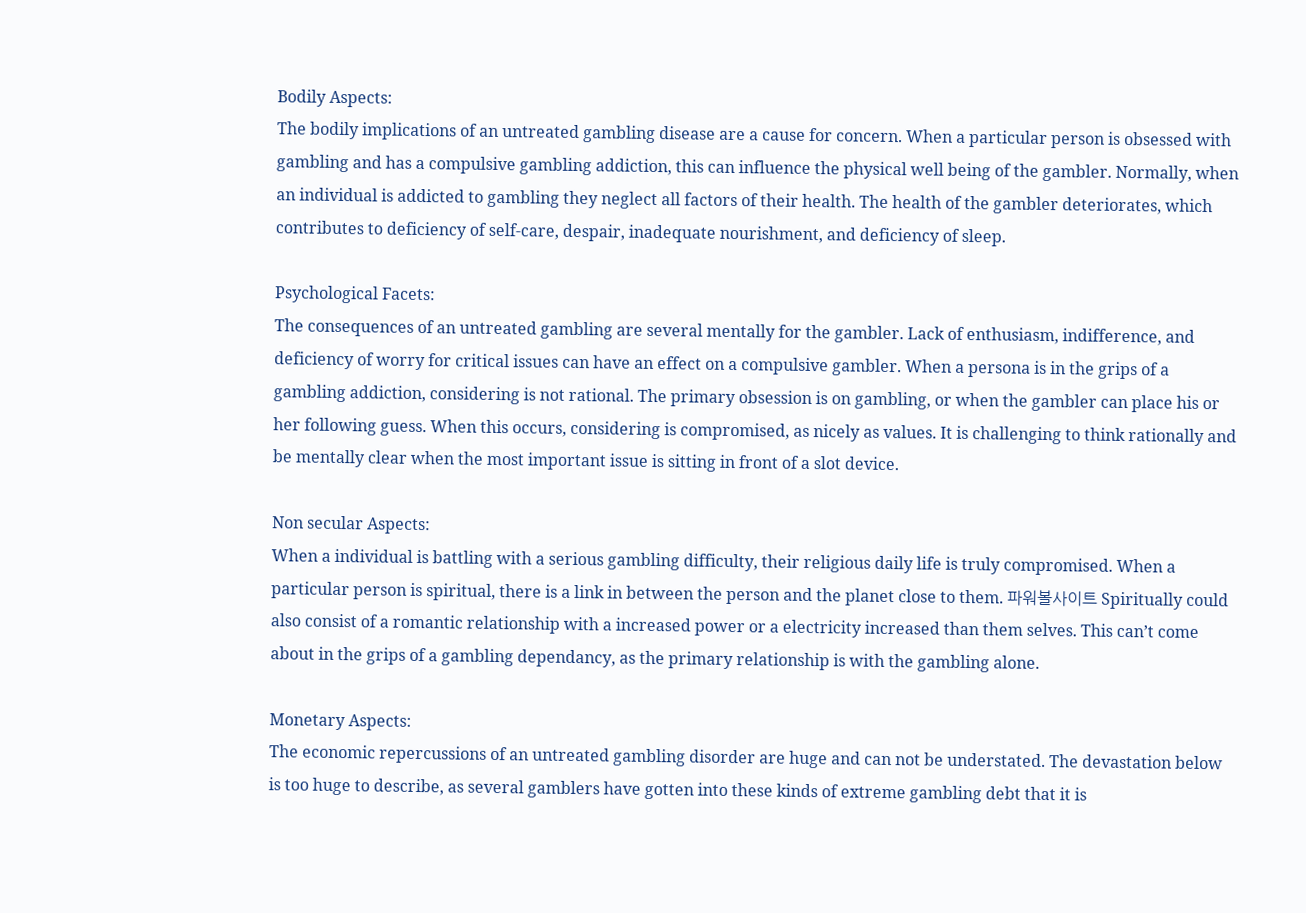Bodily Aspects:
The bodily implications of an untreated gambling disease are a cause for concern. When a particular person is obsessed with gambling and has a compulsive gambling addiction, this can influence the physical well being of the gambler. Normally, when an individual is addicted to gambling they neglect all factors of their health. The health of the gambler deteriorates, which contributes to deficiency of self-care, despair, inadequate nourishment, and deficiency of sleep.

Psychological Facets:
The consequences of an untreated gambling are several mentally for the gambler. Lack of enthusiasm, indifference, and deficiency of worry for critical issues can have an effect on a compulsive gambler. When a persona is in the grips of a gambling addiction, considering is not rational. The primary obsession is on gambling, or when the gambler can place his or her following guess. When this occurs, considering is compromised, as nicely as values. It is challenging to think rationally and be mentally clear when the most important issue is sitting in front of a slot device.

Non secular Aspects:
When a individual is battling with a serious gambling difficulty, their religious daily life is truly compromised. When a particular person is spiritual, there is a link in between the person and the planet close to them. 파워볼사이트 Spiritually could also consist of a romantic relationship with a increased power or a electricity increased than them selves. This can’t come about in the grips of a gambling dependancy, as the primary relationship is with the gambling alone.

Monetary Aspects:
The economic repercussions of an untreated gambling disorder are huge and can not be understated. The devastation below is too huge to describe, as several gamblers have gotten into these kinds of extreme gambling debt that it is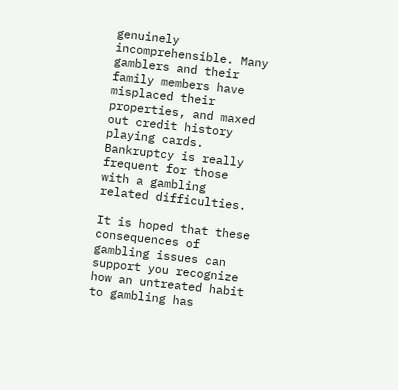genuinely incomprehensible. Many gamblers and their family members have misplaced their properties, and maxed out credit history playing cards. Bankruptcy is really frequent for those with a gambling related difficulties.

It is hoped that these consequences of gambling issues can support you recognize how an untreated habit to gambling has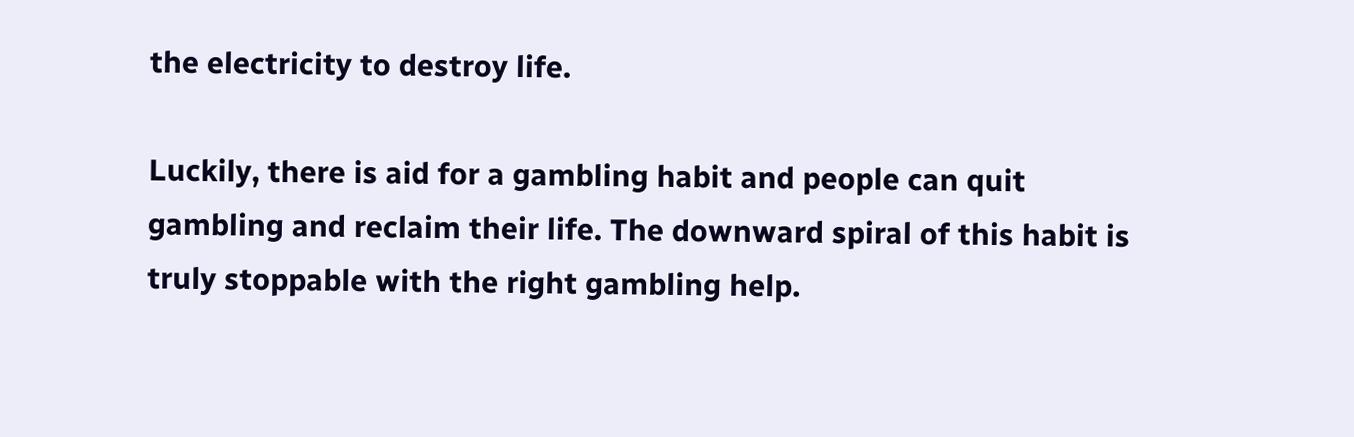the electricity to destroy life.

Luckily, there is aid for a gambling habit and people can quit gambling and reclaim their life. The downward spiral of this habit is truly stoppable with the right gambling help.